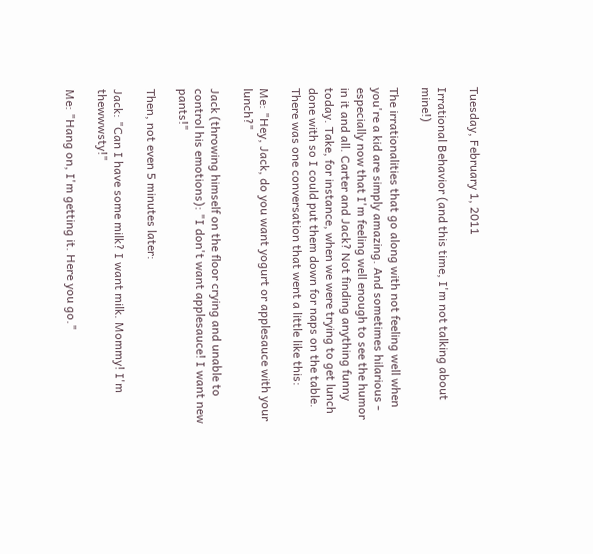Tuesday, February 1, 2011

Irrational Behavior (and this time, I'm not talking about mine!)

The irrationalities that go along with not feeling well when you're a kid are simply amazing. And sometimes hilarious - especially now that I'm feeling well enough to see the humor in it and all. Carter and Jack? Not finding anything funny today. Take, for instance, when we were trying to get lunch done with so I could put them down for naps on the table. There was one conversation that went a little like this:

Me: "Hey, Jack, do you want yogurt or applesauce with your lunch?"

Jack (throwing himself on the floor crying and unable to control his emotions): "I don't want applesauce! I want new pants!"

Then, not even 5 minutes later:

Jack: "Can I have some milk? I want milk. Mommy! I'm thewwwsty!"

Me: "Hang on, I'm getting it. Here you go."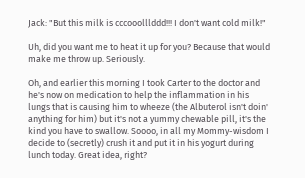Jack: "But this milk is cccooolllddd!!! I don't want cold milk!"

Uh, did you want me to heat it up for you? Because that would make me throw up. Seriously.

Oh, and earlier this morning I took Carter to the doctor and he's now on medication to help the inflammation in his lungs that is causing him to wheeze (the Albuterol isn't doin' anything for him) but it's not a yummy chewable pill, it's the kind you have to swallow. Soooo, in all my Mommy-wisdom I decide to (secretly) crush it and put it in his yogurt during lunch today. Great idea, right?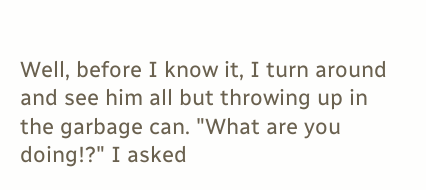Well, before I know it, I turn around and see him all but throwing up in the garbage can. "What are you doing!?" I asked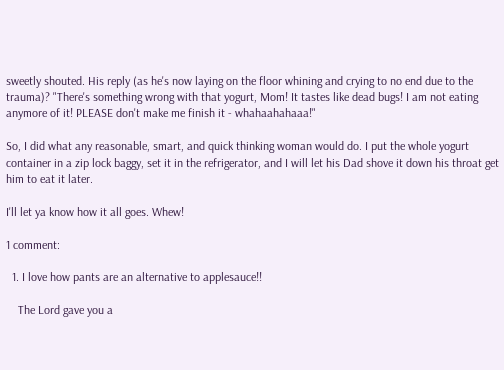sweetly shouted. His reply (as he's now laying on the floor whining and crying to no end due to the trauma)? "There's something wrong with that yogurt, Mom! It tastes like dead bugs! I am not eating anymore of it! PLEASE don't make me finish it - whahaahahaaa!"

So, I did what any reasonable, smart, and quick thinking woman would do. I put the whole yogurt container in a zip lock baggy, set it in the refrigerator, and I will let his Dad shove it down his throat get him to eat it later.

I'll let ya know how it all goes. Whew!

1 comment:

  1. I love how pants are an alternative to applesauce!!

    The Lord gave you a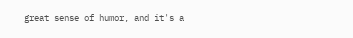great sense of humor, and it's a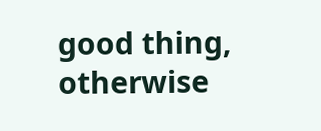good thing, otherwise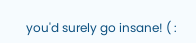you'd surely go insane! ( :